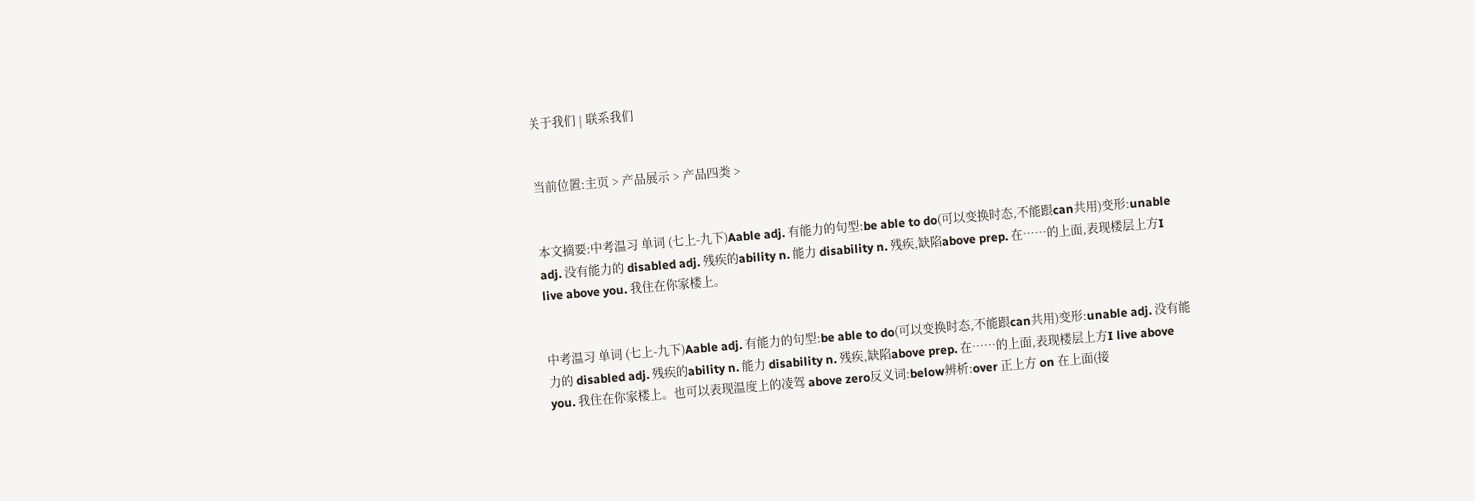关于我们 | 联系我们


当前位置:主页 > 产品展示 > 产品四类 >


本文摘要:中考温习 单词 (七上-九下)Aable adj. 有能力的句型:be able to do(可以变换时态,不能跟can共用)变形:unable adj. 没有能力的 disabled adj. 残疾的ability n. 能力 disability n. 残疾,缺陷above prep. 在……的上面,表现楼层上方I live above you. 我住在你家楼上。


中考温习 单词 (七上-九下)Aable adj. 有能力的句型:be able to do(可以变换时态,不能跟can共用)变形:unable adj. 没有能力的 disabled adj. 残疾的ability n. 能力 disability n. 残疾,缺陷above prep. 在……的上面,表现楼层上方I live above you. 我住在你家楼上。也可以表现温度上的凌驾 above zero反义词:below辨析:over 正上方 on 在上面(接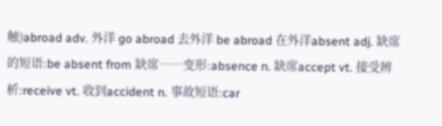触)abroad adv. 外洋 go abroad 去外洋 be abroad 在外洋absent adj. 缺席的短语:be absent from 缺席……变形:absence n. 缺席accept vt. 接受辨析:receive vt. 收到accident n. 事故短语:car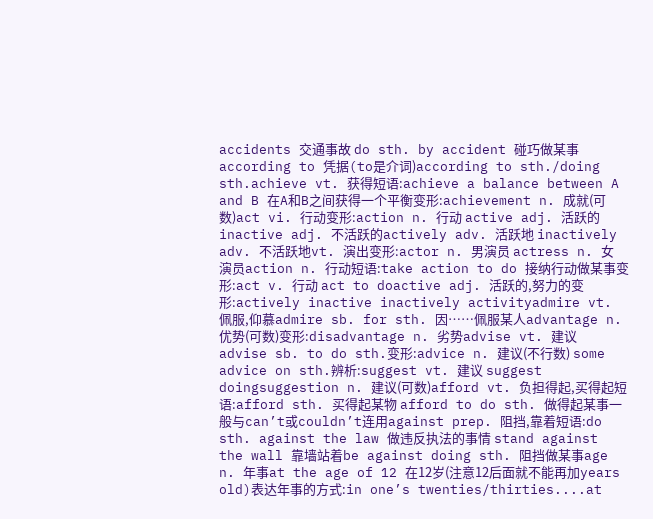accidents 交通事故 do sth. by accident 碰巧做某事according to 凭据(to是介词)according to sth./doing sth.achieve vt. 获得短语:achieve a balance between A and B 在A和B之间获得一个平衡变形:achievement n. 成就(可数)act vi. 行动变形:action n. 行动 active adj. 活跃的 inactive adj. 不活跃的actively adv. 活跃地 inactively adv. 不活跃地vt. 演出变形:actor n. 男演员 actress n. 女演员action n. 行动短语:take action to do 接纳行动做某事变形:act v. 行动 act to doactive adj. 活跃的,努力的变形:actively inactive inactively activityadmire vt. 佩服,仰慕admire sb. for sth. 因……佩服某人advantage n. 优势(可数)变形:disadvantage n. 劣势advise vt. 建议 advise sb. to do sth.变形:advice n. 建议(不行数) some advice on sth.辨析:suggest vt. 建议 suggest doingsuggestion n. 建议(可数)afford vt. 负担得起,买得起短语:afford sth. 买得起某物 afford to do sth. 做得起某事一般与can’t或couldn’t连用against prep. 阻挡,靠着短语:do sth. against the law 做违反执法的事情 stand against the wall 靠墙站着be against doing sth. 阻挡做某事age n. 年事at the age of 12 在12岁(注意12后面就不能再加years old)表达年事的方式:in one’s twenties/thirties....at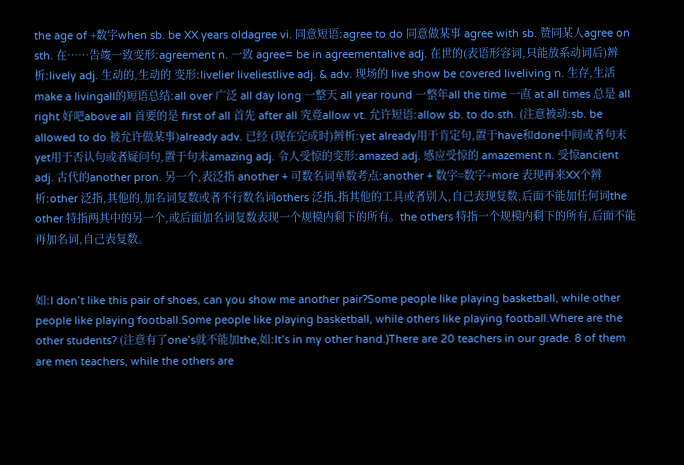the age of +数字when sb. be XX years oldagree vi. 同意短语:agree to do 同意做某事 agree with sb. 赞同某人agree on sth. 在……告竣一致变形:agreement n. 一致 agree= be in agreementalive adj. 在世的(表语形容词,只能放系动词后)辨析:lively adj. 生动的,生动的 变形:livelier liveliestlive adj. & adv. 现场的 live show be covered liveliving n. 生存,生活 make a livingall的短语总结:all over 广泛 all day long 一整天 all year round 一整年all the time 一直 at all times 总是 all right 好吧above all 首要的是 first of all 首先 after all 究竟allow vt. 允许短语:allow sb. to do sth. (注意被动:sb. be allowed to do 被允许做某事)already adv. 已经 (现在完成时)辨析:yet already用于肯定句,置于have和done中间或者句末yet用于否认句或者疑问句,置于句末amazing adj. 令人受惊的变形:amazed adj. 感应受惊的 amazement n. 受惊ancient adj. 古代的another pron. 另一个,表泛指 another + 可数名词单数考点:another + 数字=数字+more 表现再来XX个辨析:other 泛指,其他的,加名词复数或者不行数名词others 泛指,指其他的工具或者别人,自己表现复数,后面不能加任何词the other 特指两其中的另一个,或后面加名词复数表现一个规模内剩下的所有。the others 特指一个规模内剩下的所有,后面不能再加名词,自己表复数。


如:I don’t like this pair of shoes, can you show me another pair?Some people like playing basketball, while other people like playing football.Some people like playing basketball, while others like playing football.Where are the other students? (注意有了one’s就不能加the,如:It’s in my other hand.)There are 20 teachers in our grade. 8 of them are men teachers, while the others are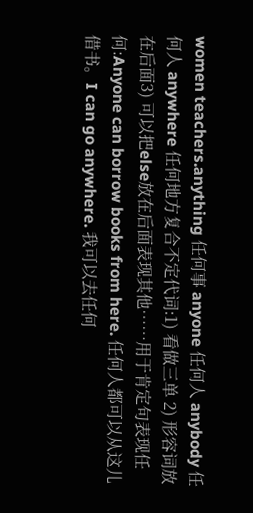women teachers.anything 任何事 anyone 任何人 anybody 任何人 anywhere 任何地方复合不定代词:1) 看做三单 2) 形容词放在后面3) 可以把else放在后面表现其他……用于肯定句表现任何:Anyone can borrow books from here. 任何人都可以从这儿借书。I can go anywhere. 我可以去任何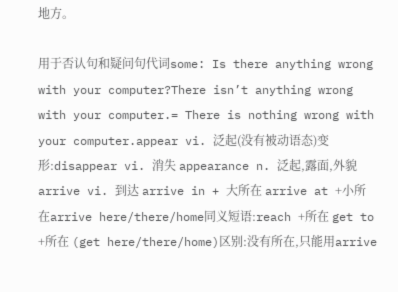地方。

用于否认句和疑问句代词some: Is there anything wrong with your computer?There isn’t anything wrong with your computer.= There is nothing wrong with your computer.appear vi. 泛起(没有被动语态)变形:disappear vi. 消失 appearance n. 泛起,露面,外貌arrive vi. 到达 arrive in + 大所在 arrive at +小所在arrive here/there/home同义短语:reach +所在 get to +所在 (get here/there/home)区别:没有所在,只能用arrive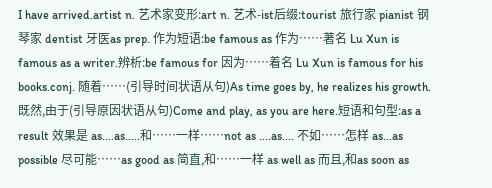I have arrived.artist n. 艺术家变形:art n. 艺术-ist后缀:tourist 旅行家 pianist 钢琴家 dentist 牙医as prep. 作为短语:be famous as 作为……著名 Lu Xun is famous as a writer.辨析:be famous for 因为……着名 Lu Xun is famous for his books.conj. 随着……(引导时间状语从句)As time goes by, he realizes his growth.既然,由于(引导原因状语从句)Come and play, as you are here.短语和句型:as a result 效果是 as....as.....和……一样……not as ....as.... 不如……怎样 as...as possible 尽可能……as good as 简直,和……一样 as well as 而且,和as soon as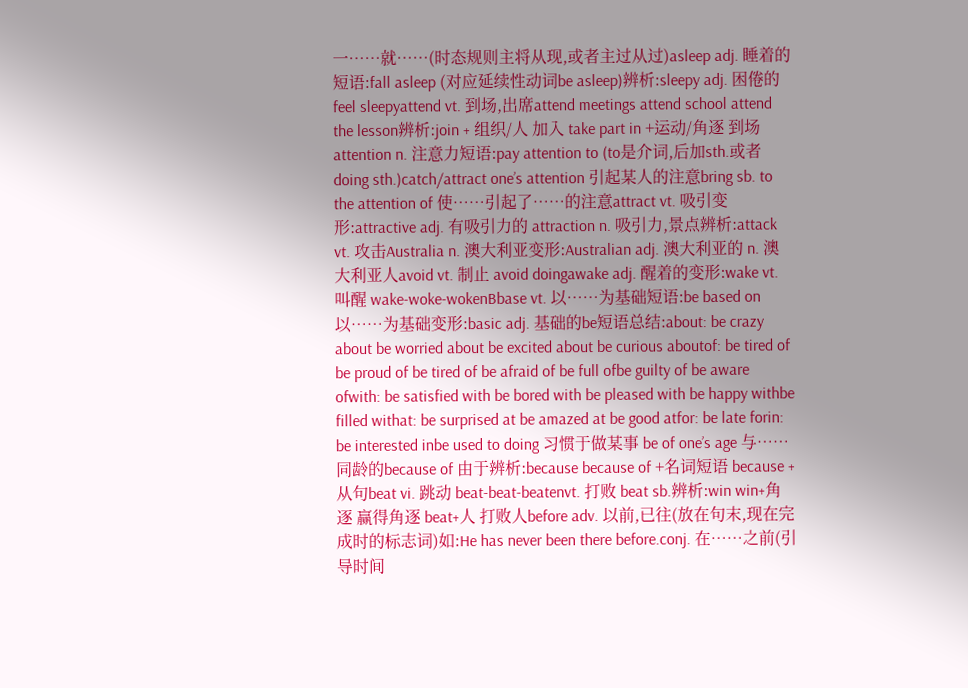一……就……(时态规则主将从现,或者主过从过)asleep adj. 睡着的短语:fall asleep (对应延续性动词be asleep)辨析:sleepy adj. 困倦的 feel sleepyattend vt. 到场,出席attend meetings attend school attend the lesson辨析:join + 组织/人 加入 take part in +运动/角逐 到场attention n. 注意力短语:pay attention to (to是介词,后加sth.或者doing sth.)catch/attract one’s attention 引起某人的注意bring sb. to the attention of 使……引起了……的注意attract vt. 吸引变形:attractive adj. 有吸引力的 attraction n. 吸引力,景点辨析:attack vt. 攻击Australia n. 澳大利亚变形:Australian adj. 澳大利亚的 n. 澳大利亚人avoid vt. 制止 avoid doingawake adj. 醒着的变形:wake vt. 叫醒 wake-woke-wokenBbase vt. 以……为基础短语:be based on 以……为基础变形:basic adj. 基础的be短语总结:about: be crazy about be worried about be excited about be curious aboutof: be tired of be proud of be tired of be afraid of be full ofbe guilty of be aware ofwith: be satisfied with be bored with be pleased with be happy withbe filled withat: be surprised at be amazed at be good atfor: be late forin: be interested inbe used to doing 习惯于做某事 be of one’s age 与……同龄的because of 由于辨析:because because of +名词短语 because +从句beat vi. 跳动 beat-beat-beatenvt. 打败 beat sb.辨析:win win+角逐 赢得角逐 beat+人 打败人before adv. 以前,已往(放在句末,现在完成时的标志词)如:He has never been there before.conj. 在……之前(引导时间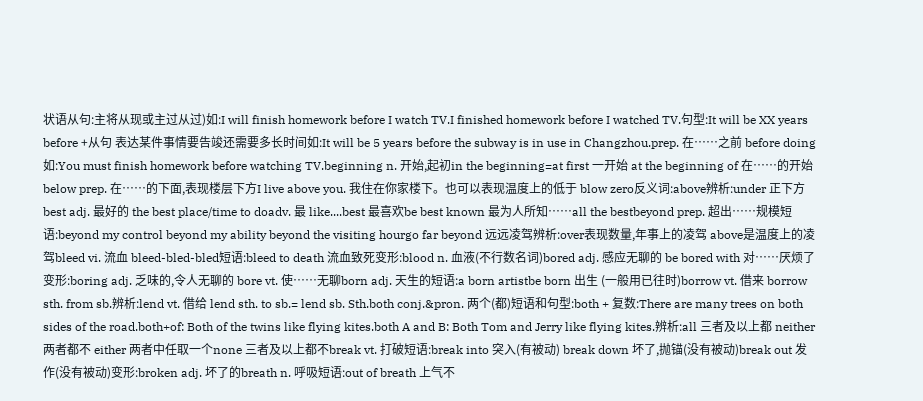状语从句:主将从现或主过从过)如:I will finish homework before I watch TV.I finished homework before I watched TV.句型:It will be XX years before +从句 表达某件事情要告竣还需要多长时间如:It will be 5 years before the subway is in use in Changzhou.prep. 在……之前 before doing如:You must finish homework before watching TV.beginning n. 开始,起初in the beginning=at first 一开始 at the beginning of 在……的开始below prep. 在……的下面,表现楼层下方I live above you. 我住在你家楼下。也可以表现温度上的低于 blow zero反义词:above辨析:under 正下方best adj. 最好的 the best place/time to doadv. 最 like....best 最喜欢be best known 最为人所知……all the bestbeyond prep. 超出……规模短语:beyond my control beyond my ability beyond the visiting hourgo far beyond 远远凌驾辨析:over表现数量,年事上的凌驾 above是温度上的凌驾bleed vi. 流血 bleed-bled-bled短语:bleed to death 流血致死变形:blood n. 血液(不行数名词)bored adj. 感应无聊的 be bored with 对……厌烦了变形:boring adj. 乏味的,令人无聊的 bore vt. 使……无聊born adj. 天生的短语:a born artistbe born 出生 (一般用已往时)borrow vt. 借来 borrow sth. from sb.辨析:lend vt. 借给 lend sth. to sb.= lend sb. Sth.both conj.&pron. 两个(都)短语和句型:both + 复数:There are many trees on both sides of the road.both+of: Both of the twins like flying kites.both A and B: Both Tom and Jerry like flying kites.辨析:all 三者及以上都 neither 两者都不 either 两者中任取一个none 三者及以上都不break vt. 打破短语:break into 突入(有被动) break down 坏了,抛锚(没有被动)break out 发作(没有被动)变形:broken adj. 坏了的breath n. 呼吸短语:out of breath 上气不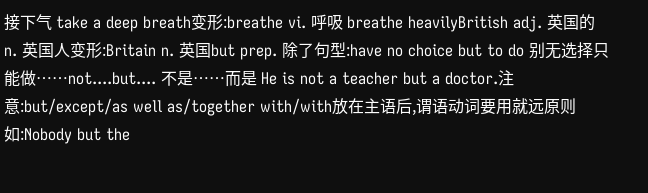接下气 take a deep breath变形:breathe vi. 呼吸 breathe heavilyBritish adj. 英国的 n. 英国人变形:Britain n. 英国but prep. 除了句型:have no choice but to do 别无选择只能做……not....but.... 不是……而是 He is not a teacher but a doctor.注意:but/except/as well as/together with/with放在主语后,谓语动词要用就远原则如:Nobody but the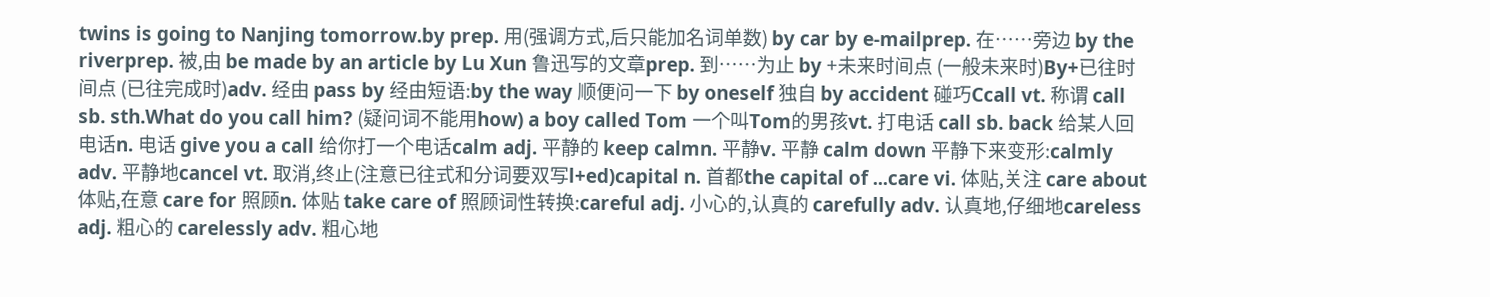twins is going to Nanjing tomorrow.by prep. 用(强调方式,后只能加名词单数) by car by e-mailprep. 在……旁边 by the riverprep. 被,由 be made by an article by Lu Xun 鲁迅写的文章prep. 到……为止 by +未来时间点 (一般未来时)By+已往时间点 (已往完成时)adv. 经由 pass by 经由短语:by the way 顺便问一下 by oneself 独自 by accident 碰巧Ccall vt. 称谓 call sb. sth.What do you call him? (疑问词不能用how) a boy called Tom 一个叫Tom的男孩vt. 打电话 call sb. back 给某人回电话n. 电话 give you a call 给你打一个电话calm adj. 平静的 keep calmn. 平静v. 平静 calm down 平静下来变形:calmly adv. 平静地cancel vt. 取消,终止(注意已往式和分词要双写l+ed)capital n. 首都the capital of ...care vi. 体贴,关注 care about 体贴,在意 care for 照顾n. 体贴 take care of 照顾词性转换:careful adj. 小心的,认真的 carefully adv. 认真地,仔细地careless adj. 粗心的 carelessly adv. 粗心地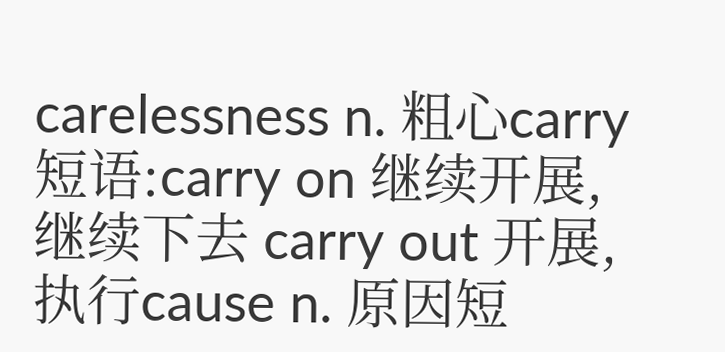carelessness n. 粗心carry短语:carry on 继续开展,继续下去 carry out 开展,执行cause n. 原因短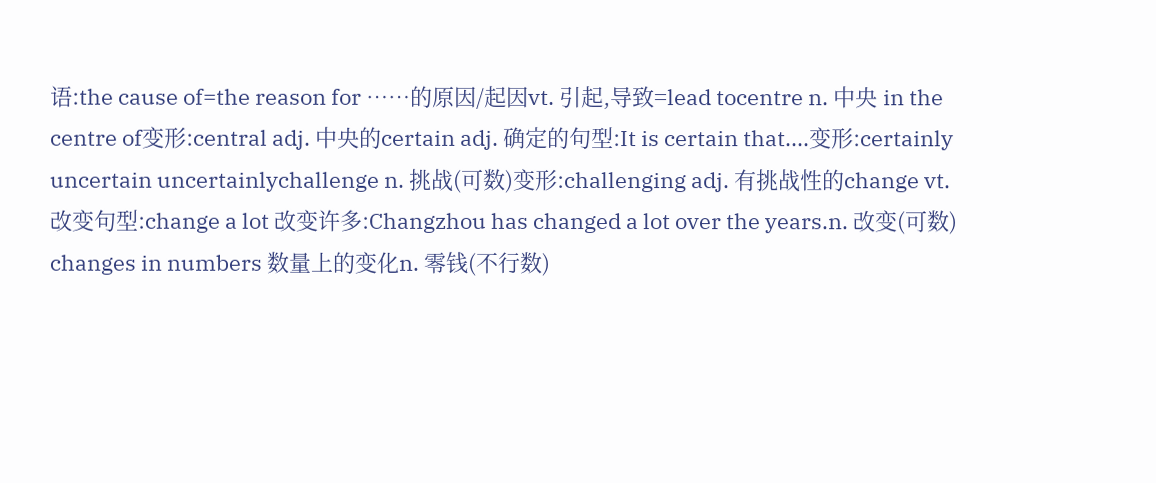语:the cause of=the reason for ……的原因/起因vt. 引起,导致=lead tocentre n. 中央 in the centre of变形:central adj. 中央的certain adj. 确定的句型:It is certain that....变形:certainly uncertain uncertainlychallenge n. 挑战(可数)变形:challenging adj. 有挑战性的change vt. 改变句型:change a lot 改变许多:Changzhou has changed a lot over the years.n. 改变(可数) changes in numbers 数量上的变化n. 零钱(不行数)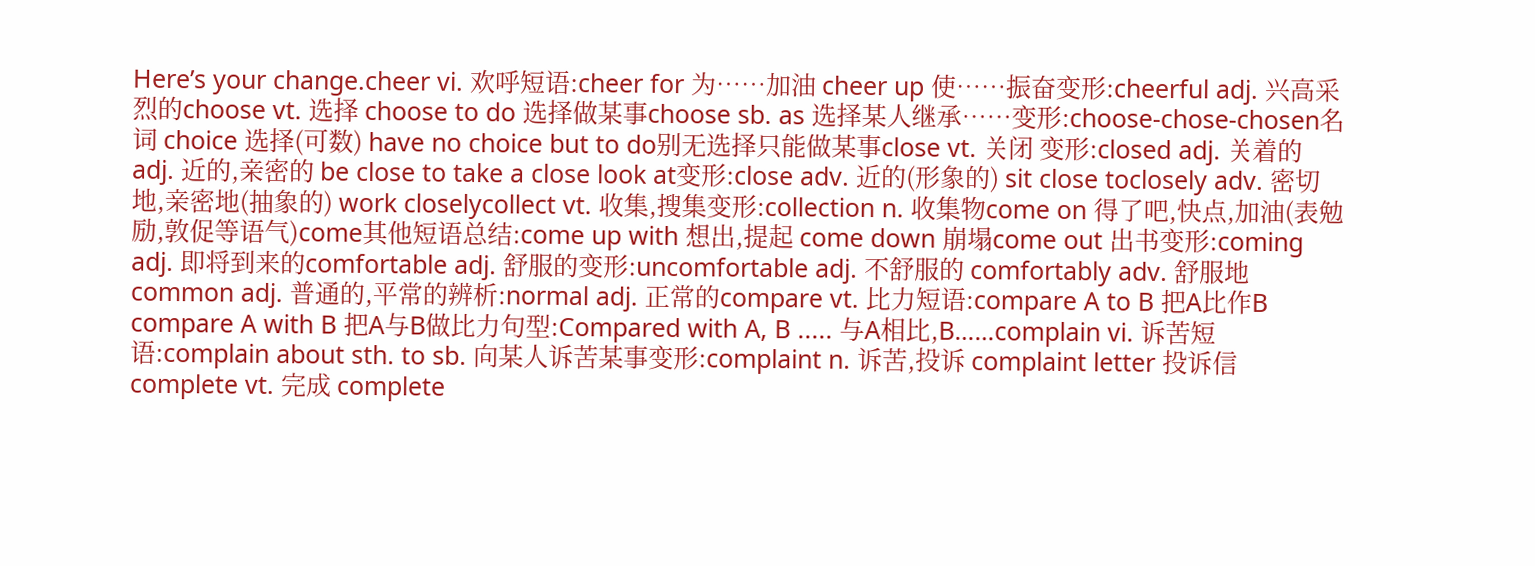Here’s your change.cheer vi. 欢呼短语:cheer for 为……加油 cheer up 使……振奋变形:cheerful adj. 兴高采烈的choose vt. 选择 choose to do 选择做某事choose sb. as 选择某人继承……变形:choose-chose-chosen名词 choice 选择(可数) have no choice but to do别无选择只能做某事close vt. 关闭 变形:closed adj. 关着的adj. 近的,亲密的 be close to take a close look at变形:close adv. 近的(形象的) sit close toclosely adv. 密切地,亲密地(抽象的) work closelycollect vt. 收集,搜集变形:collection n. 收集物come on 得了吧,快点,加油(表勉励,敦促等语气)come其他短语总结:come up with 想出,提起 come down 崩塌come out 出书变形:coming adj. 即将到来的comfortable adj. 舒服的变形:uncomfortable adj. 不舒服的 comfortably adv. 舒服地common adj. 普通的,平常的辨析:normal adj. 正常的compare vt. 比力短语:compare A to B 把A比作B compare A with B 把A与B做比力句型:Compared with A, B ..... 与A相比,B……complain vi. 诉苦短语:complain about sth. to sb. 向某人诉苦某事变形:complaint n. 诉苦,投诉 complaint letter 投诉信complete vt. 完成 complete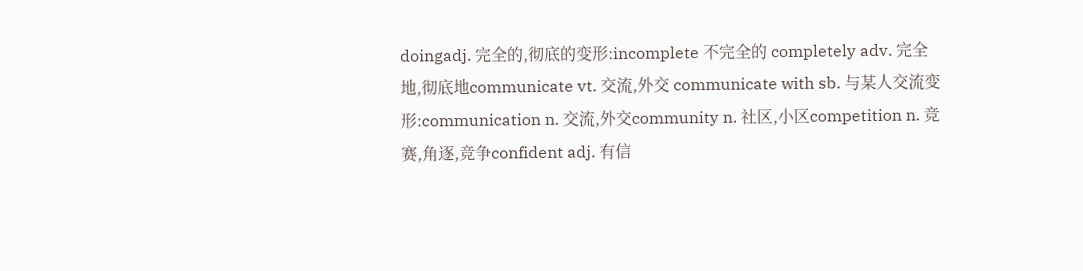doingadj. 完全的,彻底的变形:incomplete 不完全的 completely adv. 完全地,彻底地communicate vt. 交流,外交 communicate with sb. 与某人交流变形:communication n. 交流,外交community n. 社区,小区competition n. 竞赛,角逐,竞争confident adj. 有信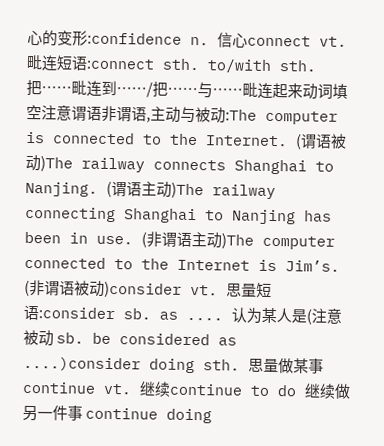心的变形:confidence n. 信心connect vt. 毗连短语:connect sth. to/with sth. 把……毗连到……/把……与……毗连起来动词填空注意谓语非谓语,主动与被动:The computer is connected to the Internet. (谓语被动)The railway connects Shanghai to Nanjing. (谓语主动)The railway connecting Shanghai to Nanjing has been in use. (非谓语主动)The computer connected to the Internet is Jim’s. (非谓语被动)consider vt. 思量短语:consider sb. as .... 认为某人是(注意被动 sb. be considered as ....)consider doing sth. 思量做某事continue vt. 继续continue to do 继续做另一件事 continue doing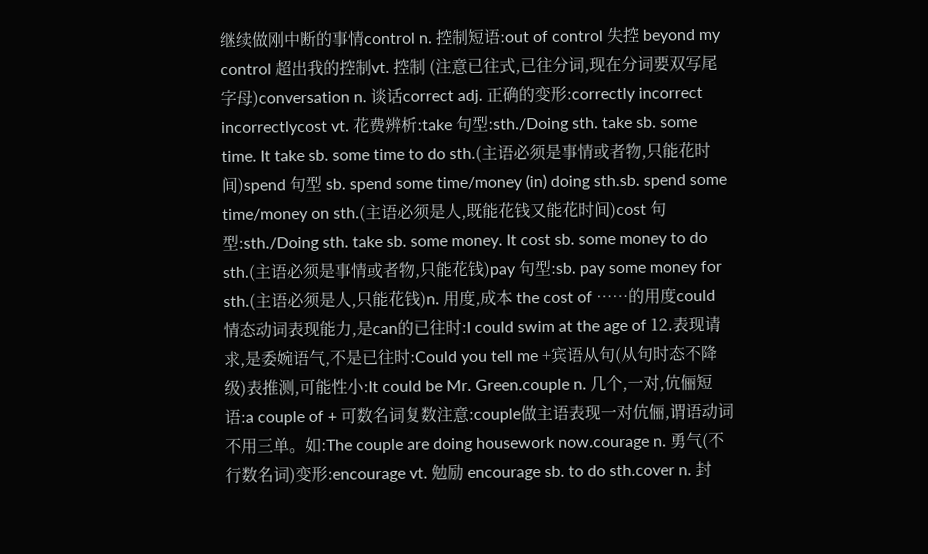继续做刚中断的事情control n. 控制短语:out of control 失控 beyond my control 超出我的控制vt. 控制 (注意已往式,已往分词,现在分词要双写尾字母)conversation n. 谈话correct adj. 正确的变形:correctly incorrect incorrectlycost vt. 花费辨析:take 句型:sth./Doing sth. take sb. some time. It take sb. some time to do sth.(主语必须是事情或者物,只能花时间)spend 句型 sb. spend some time/money (in) doing sth.sb. spend some time/money on sth.(主语必须是人,既能花钱又能花时间)cost 句型:sth./Doing sth. take sb. some money. It cost sb. some money to do sth.(主语必须是事情或者物,只能花钱)pay 句型:sb. pay some money for sth.(主语必须是人,只能花钱)n. 用度,成本 the cost of ……的用度could 情态动词表现能力,是can的已往时:I could swim at the age of 12.表现请求,是委婉语气,不是已往时:Could you tell me +宾语从句(从句时态不降级)表推测,可能性小:It could be Mr. Green.couple n. 几个,一对,伉俪短语:a couple of + 可数名词复数注意:couple做主语表现一对伉俪,谓语动词不用三单。如:The couple are doing housework now.courage n. 勇气(不行数名词)变形:encourage vt. 勉励 encourage sb. to do sth.cover n. 封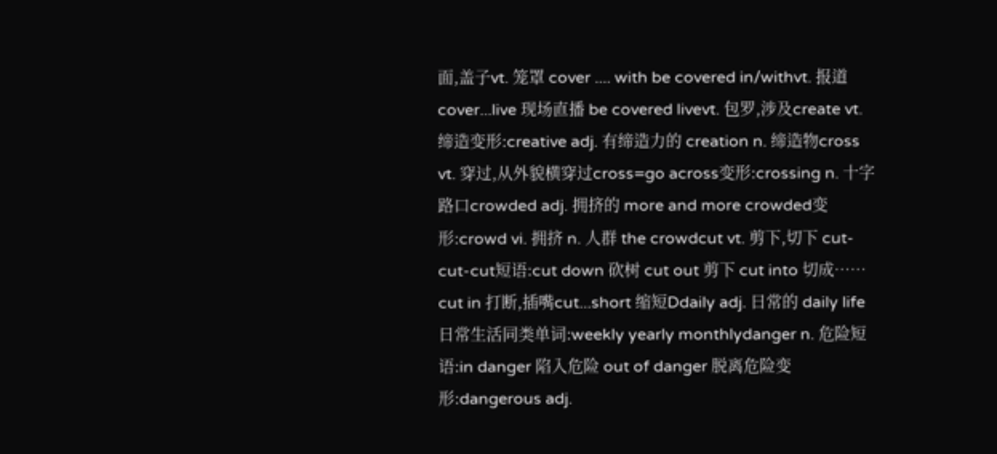面,盖子vt. 笼罩 cover .... with be covered in/withvt. 报道 cover...live 现场直播 be covered livevt. 包罗,涉及create vt. 缔造变形:creative adj. 有缔造力的 creation n. 缔造物cross vt. 穿过,从外貌横穿过cross=go across变形:crossing n. 十字路口crowded adj. 拥挤的 more and more crowded变形:crowd vi. 拥挤 n. 人群 the crowdcut vt. 剪下,切下 cut-cut-cut短语:cut down 砍树 cut out 剪下 cut into 切成…… cut in 打断,插嘴cut...short 缩短Ddaily adj. 日常的 daily life 日常生活同类单词:weekly yearly monthlydanger n. 危险短语:in danger 陷入危险 out of danger 脱离危险变形:dangerous adj.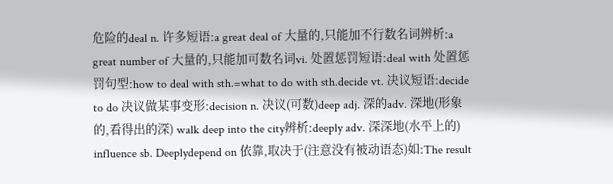危险的deal n. 许多短语:a great deal of 大量的,只能加不行数名词辨析:a great number of 大量的,只能加可数名词vi. 处置惩罚短语:deal with 处置惩罚句型:how to deal with sth.=what to do with sth.decide vt. 决议短语:decide to do 决议做某事变形:decision n. 决议(可数)deep adj. 深的adv. 深地(形象的,看得出的深) walk deep into the city辨析:deeply adv. 深深地(水平上的) influence sb. Deeplydepend on 依靠,取决于(注意没有被动语态)如:The result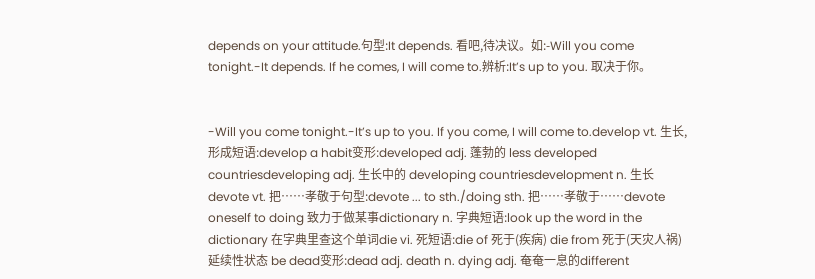depends on your attitude.句型:It depends. 看吧,待决议。如:-Will you come tonight.-It depends. If he comes, I will come to.辨析:It’s up to you. 取决于你。


-Will you come tonight.-It’s up to you. If you come, I will come to.develop vt. 生长,形成短语:develop a habit变形:developed adj. 蓬勃的 less developed countriesdeveloping adj. 生长中的 developing countriesdevelopment n. 生长devote vt. 把……孝敬于句型:devote ... to sth./doing sth. 把……孝敬于……devote oneself to doing 致力于做某事dictionary n. 字典短语:look up the word in the dictionary 在字典里查这个单词die vi. 死短语:die of 死于(疾病) die from 死于(天灾人祸)延续性状态 be dead变形:dead adj. death n. dying adj. 奄奄一息的different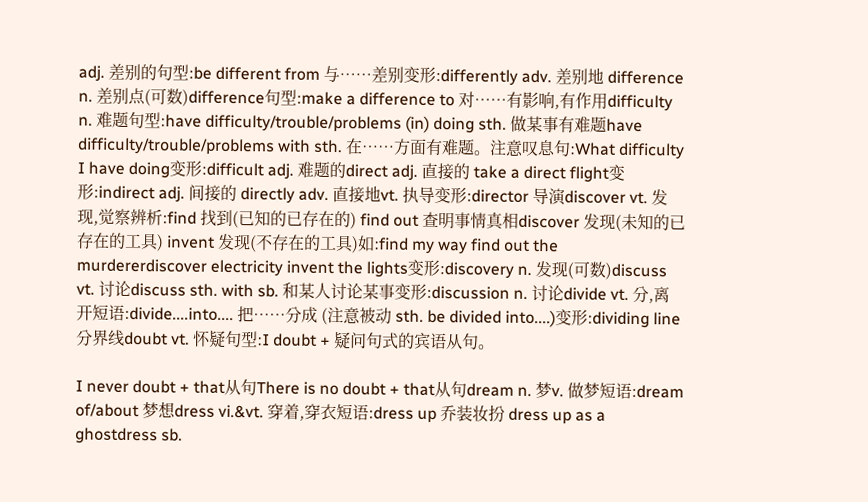adj. 差别的句型:be different from 与……差别变形:differently adv. 差别地 difference n. 差别点(可数)difference句型:make a difference to 对……有影响,有作用difficulty n. 难题句型:have difficulty/trouble/problems (in) doing sth. 做某事有难题have difficulty/trouble/problems with sth. 在……方面有难题。注意叹息句:What difficulty I have doing变形:difficult adj. 难题的direct adj. 直接的 take a direct flight变形:indirect adj. 间接的 directly adv. 直接地vt. 执导变形:director 导演discover vt. 发现,觉察辨析:find 找到(已知的已存在的) find out 查明事情真相discover 发现(未知的已存在的工具) invent 发现(不存在的工具)如:find my way find out the murdererdiscover electricity invent the lights变形:discovery n. 发现(可数)discuss vt. 讨论discuss sth. with sb. 和某人讨论某事变形:discussion n. 讨论divide vt. 分,离开短语:divide....into.... 把……分成 (注意被动 sth. be divided into....)变形:dividing line 分界线doubt vt. 怀疑句型:I doubt + 疑问句式的宾语从句。

I never doubt + that从句There is no doubt + that从句dream n. 梦v. 做梦短语:dream of/about 梦想dress vi.&vt. 穿着,穿衣短语:dress up 乔装妆扮 dress up as a ghostdress sb.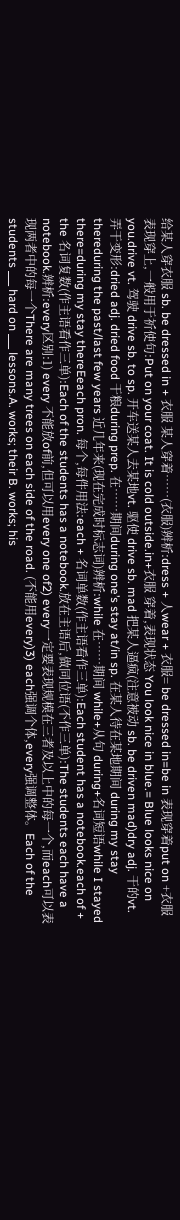给某人穿衣服 sb. be dressed in + 衣服 某人穿着……(衣服)辨析:dress + 人wear + 衣服= be dressed in=be in 表现穿着put on +衣服 表现穿上,一般用于祈使句:Put on your coat. It is cold outside.in+衣服 穿着,表现状态 You look nice in blue.= Blue looks nice on you.drive vt. 驾驶 drive sb. to sp. 开车送某人去某地vt. 驱使 drive sb. mad 把某人逼疯(注意被动 sb. be driven mad)dry adj. 干的vt. 弄干变形:dried adj. dried food 干粮during prep. 在……期间during one’s stay at/in sp. 在某人待在某地期间 during my stay thereduring the past/last few years 近几年来(现在完成时标志词)辨析:while 在……期间 while+从句 during+名词短语while I stayed there=during my stay thereEeach pron. 每个,每件用法:each + 名词单数(作主语看作三单):Each student has a notebook.each of + the 名词复数(作主语看作三单):Each of the students has a notebook.放在主语后,做同位语(不作三单):The students each have a notebook.辨析:every区别:1) every 不能放of前,但可以用every one of2) every一定要表现规模在三者及以上中的每一个,而each可以表现两者中的每一个There are many trees on each side of the road. (不能用every)3) each强调个体,every强调整体。Each of the students ___ hard on ___ lessons.A. works; their B. works; his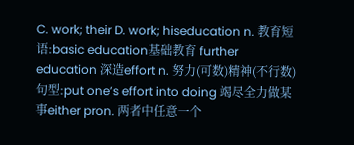C. work; their D. work; hiseducation n. 教育短语:basic education基础教育 further education 深造effort n. 努力(可数)精神(不行数)句型:put one’s effort into doing 竭尽全力做某事either pron. 两者中任意一个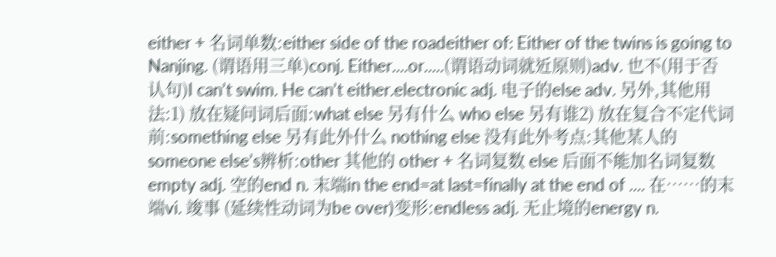either + 名词单数:either side of the roadeither of: Either of the twins is going to Nanjing. (谓语用三单)conj. Either....or.....(谓语动词就近原则)adv. 也不(用于否认句)I can’t swim. He can’t either.electronic adj. 电子的else adv. 另外,其他用法:1) 放在疑问词后面:what else 另有什么 who else 另有谁2) 放在复合不定代词前:something else 另有此外什么 nothing else 没有此外考点:其他某人的 someone else’s辨析:other 其他的 other + 名词复数 else 后面不能加名词复数empty adj. 空的end n. 末端in the end=at last=finally at the end of .... 在……的末端vi. 竣事 (延续性动词为be over)变形:endless adj. 无止境的energy n.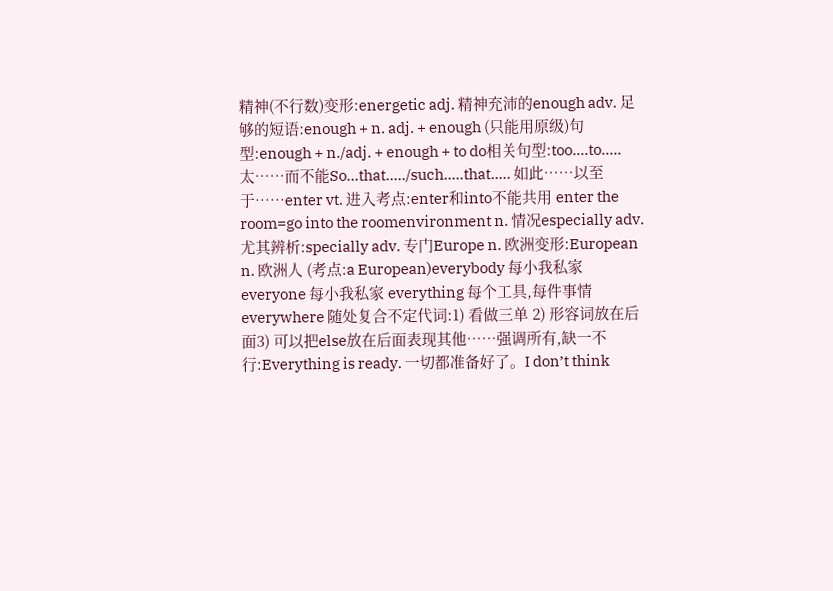精神(不行数)变形:energetic adj. 精神充沛的enough adv. 足够的短语:enough + n. adj. + enough (只能用原级)句型:enough + n./adj. + enough + to do相关句型:too....to.....太……而不能So...that...../such.....that..... 如此……以至于……enter vt. 进入考点:enter和into不能共用 enter the room=go into the roomenvironment n. 情况especially adv. 尤其辨析:specially adv. 专门Europe n. 欧洲变形:European n. 欧洲人 (考点:a European)everybody 每小我私家 everyone 每小我私家 everything 每个工具,每件事情everywhere 随处复合不定代词:1) 看做三单 2) 形容词放在后面3) 可以把else放在后面表现其他……强调所有,缺一不行:Everything is ready. 一切都准备好了。I don’t think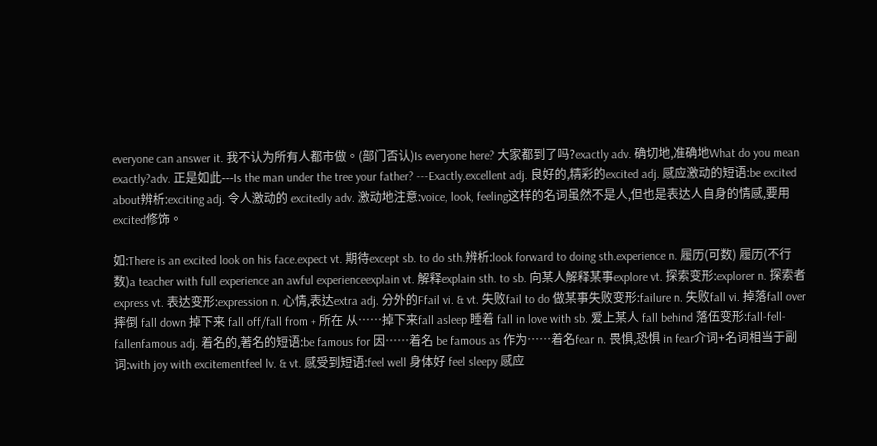everyone can answer it. 我不认为所有人都市做。(部门否认)Is everyone here? 大家都到了吗?exactly adv. 确切地,准确地What do you mean exactly?adv. 正是如此---Is the man under the tree your father? ---Exactly.excellent adj. 良好的,精彩的excited adj. 感应激动的短语:be excited about辨析:exciting adj. 令人激动的 excitedly adv. 激动地注意:voice, look, feeling这样的名词虽然不是人,但也是表达人自身的情感,要用excited修饰。

如:There is an excited look on his face.expect vt. 期待except sb. to do sth.辨析:look forward to doing sth.experience n. 履历(可数) 履历(不行数)a teacher with full experience an awful experienceexplain vt. 解释explain sth. to sb. 向某人解释某事explore vt. 探索变形:explorer n. 探索者express vt. 表达变形:expression n. 心情,表达extra adj. 分外的Ffail vi. & vt. 失败fail to do 做某事失败变形:failure n. 失败fall vi. 掉落fall over 摔倒 fall down 掉下来 fall off/fall from + 所在 从……掉下来fall asleep 睡着 fall in love with sb. 爱上某人 fall behind 落伍变形:fall-fell-fallenfamous adj. 着名的,著名的短语:be famous for 因……着名 be famous as 作为……着名fear n. 畏惧,恐惧 in fear介词+名词相当于副词:with joy with excitementfeel lv. & vt. 感受到短语:feel well 身体好 feel sleepy 感应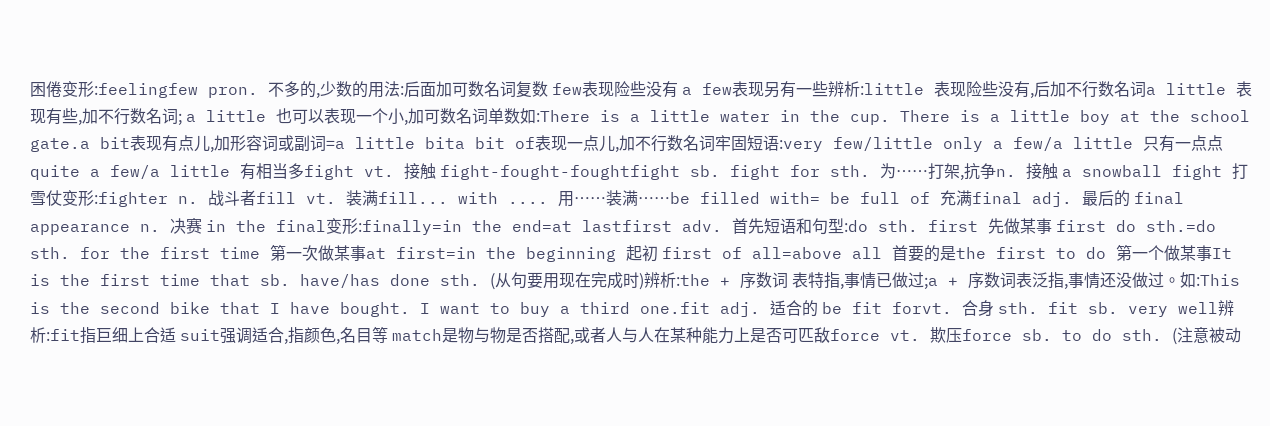困倦变形:feelingfew pron. 不多的,少数的用法:后面加可数名词复数 few表现险些没有 a few表现另有一些辨析:little 表现险些没有,后加不行数名词a little 表现有些,加不行数名词; a little 也可以表现一个小,加可数名词单数如:There is a little water in the cup. There is a little boy at the school gate.a bit表现有点儿,加形容词或副词=a little bita bit of表现一点儿,加不行数名词牢固短语:very few/little only a few/a little 只有一点点quite a few/a little 有相当多fight vt. 接触 fight-fought-foughtfight sb. fight for sth. 为……打架,抗争n. 接触 a snowball fight 打雪仗变形:fighter n. 战斗者fill vt. 装满fill... with .... 用……装满……be filled with= be full of 充满final adj. 最后的 final appearance n. 决赛 in the final变形:finally=in the end=at lastfirst adv. 首先短语和句型:do sth. first 先做某事 first do sth.=do sth. for the first time 第一次做某事at first=in the beginning 起初 first of all=above all 首要的是the first to do 第一个做某事It is the first time that sb. have/has done sth. (从句要用现在完成时)辨析:the + 序数词 表特指,事情已做过;a + 序数词表泛指,事情还没做过。如:This is the second bike that I have bought. I want to buy a third one.fit adj. 适合的 be fit forvt. 合身 sth. fit sb. very well辨析:fit指巨细上合适 suit强调适合,指颜色,名目等 match是物与物是否搭配,或者人与人在某种能力上是否可匹敌force vt. 欺压force sb. to do sth. (注意被动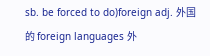sb. be forced to do)foreign adj. 外国的 foreign languages 外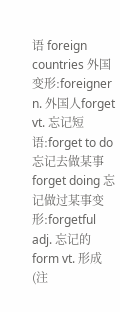语 foreign countries 外国变形:foreigner n. 外国人forget vt. 忘记短语:forget to do 忘记去做某事 forget doing 忘记做过某事变形:forgetful adj. 忘记的form vt. 形成 (注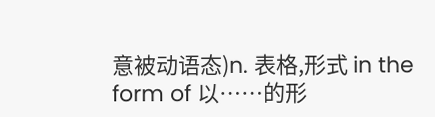意被动语态)n. 表格,形式 in the form of 以……的形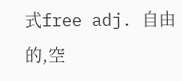式free adj. 自由的,空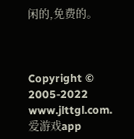闲的,免费的。



Copyright © 2005-2022 www.jlttgl.com. 爱游戏app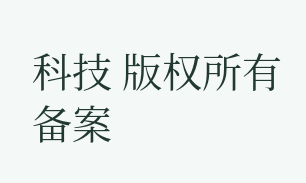科技 版权所有 备案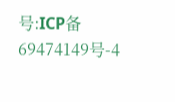号:ICP备69474149号-4